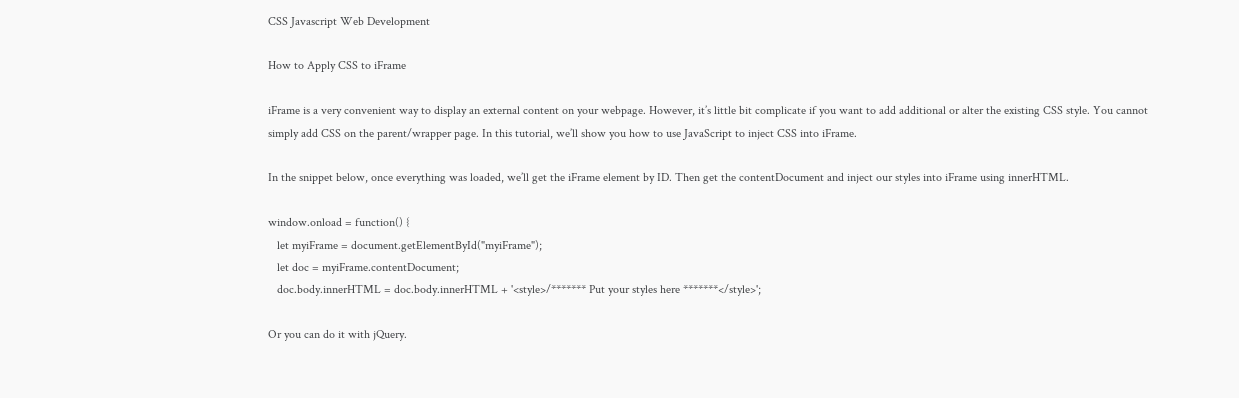CSS Javascript Web Development

How to Apply CSS to iFrame

iFrame is a very convenient way to display an external content on your webpage. However, it’s little bit complicate if you want to add additional or alter the existing CSS style. You cannot simply add CSS on the parent/wrapper page. In this tutorial, we’ll show you how to use JavaScript to inject CSS into iFrame.

In the snippet below, once everything was loaded, we’ll get the iFrame element by ID. Then get the contentDocument and inject our styles into iFrame using innerHTML.

window.onload = function() {
   let myiFrame = document.getElementById("myiFrame");
   let doc = myiFrame.contentDocument;
   doc.body.innerHTML = doc.body.innerHTML + '<style>/******* Put your styles here *******</style>';

Or you can do it with jQuery.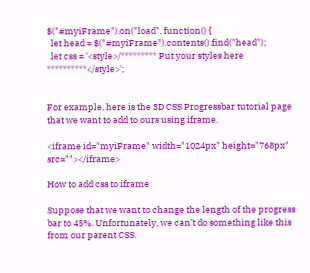$("#myiFrame").on("load", function() {
  let head = $("#myiFrame").contents().find("head");
  let css = '<style>/********* Put your styles here **********</style>';


For example, here is the 3D CSS Progressbar tutorial page that we want to add to ours using iframe.

<iframe id="myiFrame" width="1024px" height="768px" src=""></iframe>

How to add css to iframe

Suppose that we want to change the length of the progress bar to 45%. Unfortunately, we can’t do something like this from our parent CSS.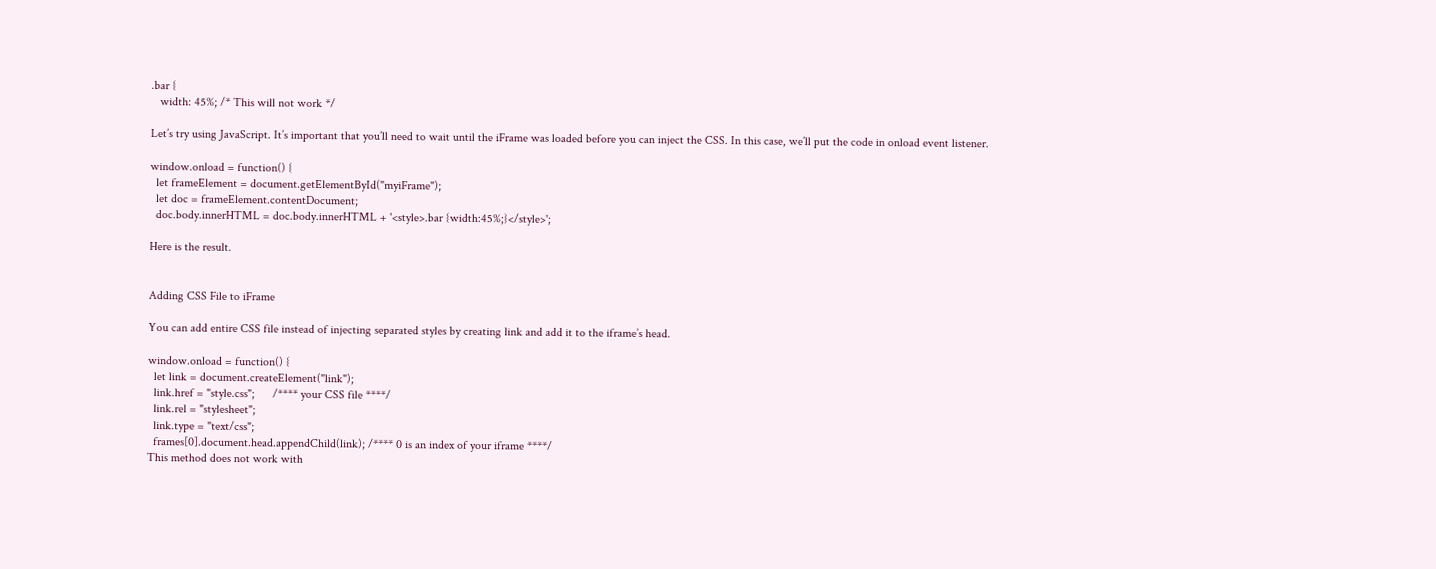.bar {
   width: 45%; /* This will not work */

Let’s try using JavaScript. It’s important that you’ll need to wait until the iFrame was loaded before you can inject the CSS. In this case, we’ll put the code in onload event listener.

window.onload = function() {
  let frameElement = document.getElementById("myiFrame");
  let doc = frameElement.contentDocument;
  doc.body.innerHTML = doc.body.innerHTML + '<style>.bar {width:45%;}</style>';

Here is the result.


Adding CSS File to iFrame

You can add entire CSS file instead of injecting separated styles by creating link and add it to the iframe’s head.

window.onload = function() {
  let link = document.createElement("link");
  link.href = "style.css";      /**** your CSS file ****/
  link.rel = "stylesheet";
  link.type = "text/css";
  frames[0].document.head.appendChild(link); /**** 0 is an index of your iframe ****/
This method does not work with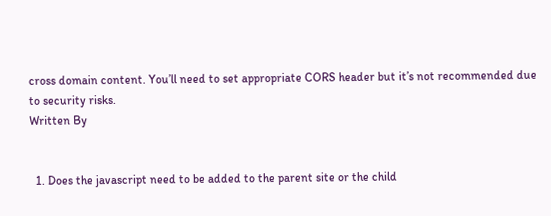cross domain content. You’ll need to set appropriate CORS header but it’s not recommended due to security risks.
Written By


  1. Does the javascript need to be added to the parent site or the child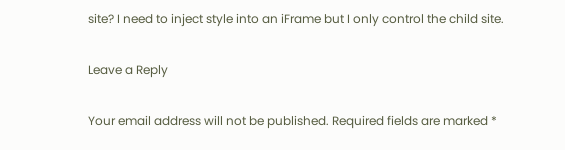site? I need to inject style into an iFrame but I only control the child site.

Leave a Reply

Your email address will not be published. Required fields are marked *